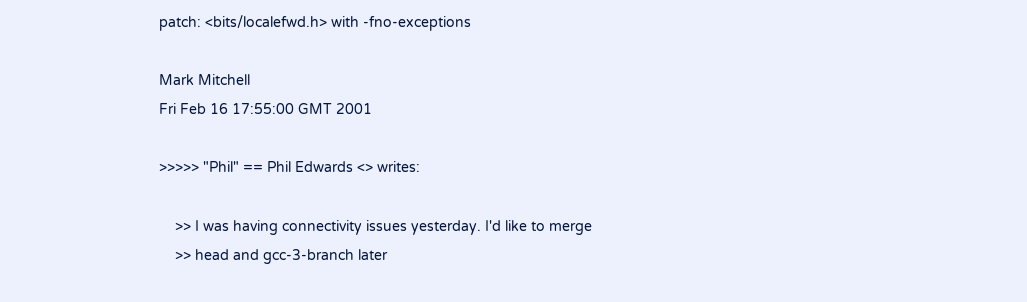patch: <bits/localefwd.h> with -fno-exceptions

Mark Mitchell
Fri Feb 16 17:55:00 GMT 2001

>>>>> "Phil" == Phil Edwards <> writes:

    >> I was having connectivity issues yesterday. I'd like to merge
    >> head and gcc-3-branch later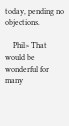today, pending no objections.

    Phil> That would be wonderful for many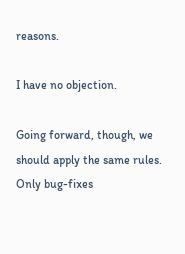reasons.

I have no objection.

Going forward, though, we should apply the same rules.  Only bug-fixes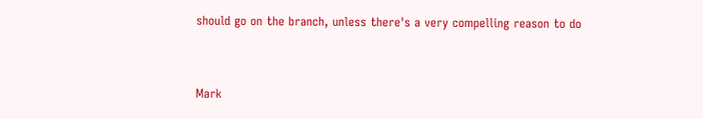should go on the branch, unless there's a very compelling reason to do


Mark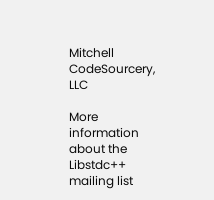Mitchell
CodeSourcery, LLC

More information about the Libstdc++ mailing list